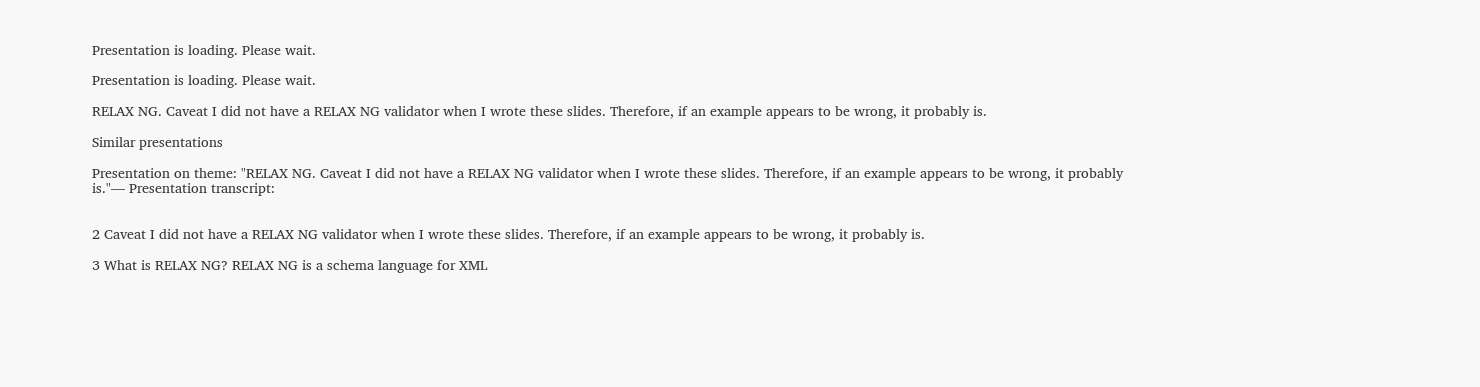Presentation is loading. Please wait.

Presentation is loading. Please wait.

RELAX NG. Caveat I did not have a RELAX NG validator when I wrote these slides. Therefore, if an example appears to be wrong, it probably is.

Similar presentations

Presentation on theme: "RELAX NG. Caveat I did not have a RELAX NG validator when I wrote these slides. Therefore, if an example appears to be wrong, it probably is."— Presentation transcript:


2 Caveat I did not have a RELAX NG validator when I wrote these slides. Therefore, if an example appears to be wrong, it probably is.

3 What is RELAX NG? RELAX NG is a schema language for XML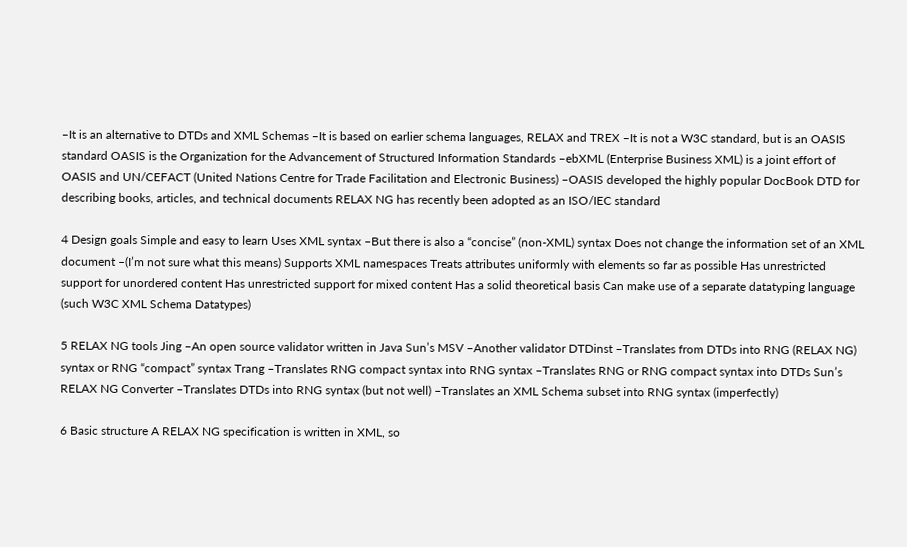–It is an alternative to DTDs and XML Schemas –It is based on earlier schema languages, RELAX and TREX –It is not a W3C standard, but is an OASIS standard OASIS is the Organization for the Advancement of Structured Information Standards –ebXML (Enterprise Business XML) is a joint effort of OASIS and UN/CEFACT (United Nations Centre for Trade Facilitation and Electronic Business) –OASIS developed the highly popular DocBook DTD for describing books, articles, and technical documents RELAX NG has recently been adopted as an ISO/IEC standard

4 Design goals Simple and easy to learn Uses XML syntax –But there is also a “concise” (non-XML) syntax Does not change the information set of an XML document –(I’m not sure what this means) Supports XML namespaces Treats attributes uniformly with elements so far as possible Has unrestricted support for unordered content Has unrestricted support for mixed content Has a solid theoretical basis Can make use of a separate datatyping language (such W3C XML Schema Datatypes)

5 RELAX NG tools Jing –An open source validator written in Java Sun’s MSV –Another validator DTDinst –Translates from DTDs into RNG (RELAX NG) syntax or RNG “compact” syntax Trang –Translates RNG compact syntax into RNG syntax –Translates RNG or RNG compact syntax into DTDs Sun’s RELAX NG Converter –Translates DTDs into RNG syntax (but not well) –Translates an XML Schema subset into RNG syntax (imperfectly)

6 Basic structure A RELAX NG specification is written in XML, so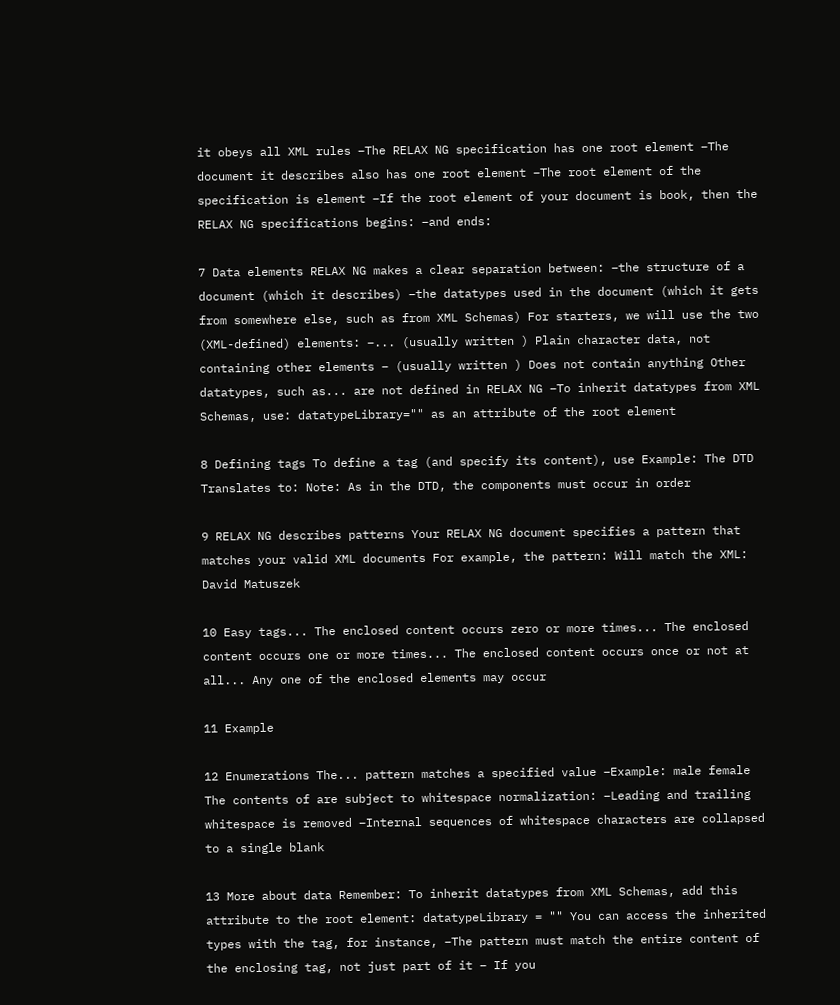it obeys all XML rules –The RELAX NG specification has one root element –The document it describes also has one root element –The root element of the specification is element –If the root element of your document is book, then the RELAX NG specifications begins: –and ends:

7 Data elements RELAX NG makes a clear separation between: –the structure of a document (which it describes) –the datatypes used in the document (which it gets from somewhere else, such as from XML Schemas) For starters, we will use the two (XML-defined) elements: –... (usually written ) Plain character data, not containing other elements – (usually written ) Does not contain anything Other datatypes, such as... are not defined in RELAX NG –To inherit datatypes from XML Schemas, use: datatypeLibrary="" as an attribute of the root element

8 Defining tags To define a tag (and specify its content), use Example: The DTD Translates to: Note: As in the DTD, the components must occur in order

9 RELAX NG describes patterns Your RELAX NG document specifies a pattern that matches your valid XML documents For example, the pattern: Will match the XML: David Matuszek

10 Easy tags... The enclosed content occurs zero or more times... The enclosed content occurs one or more times... The enclosed content occurs once or not at all... Any one of the enclosed elements may occur

11 Example

12 Enumerations The... pattern matches a specified value –Example: male female The contents of are subject to whitespace normalization: –Leading and trailing whitespace is removed –Internal sequences of whitespace characters are collapsed to a single blank

13 More about data Remember: To inherit datatypes from XML Schemas, add this attribute to the root element: datatypeLibrary = "" You can access the inherited types with the tag, for instance, –The pattern must match the entire content of the enclosing tag, not just part of it – If you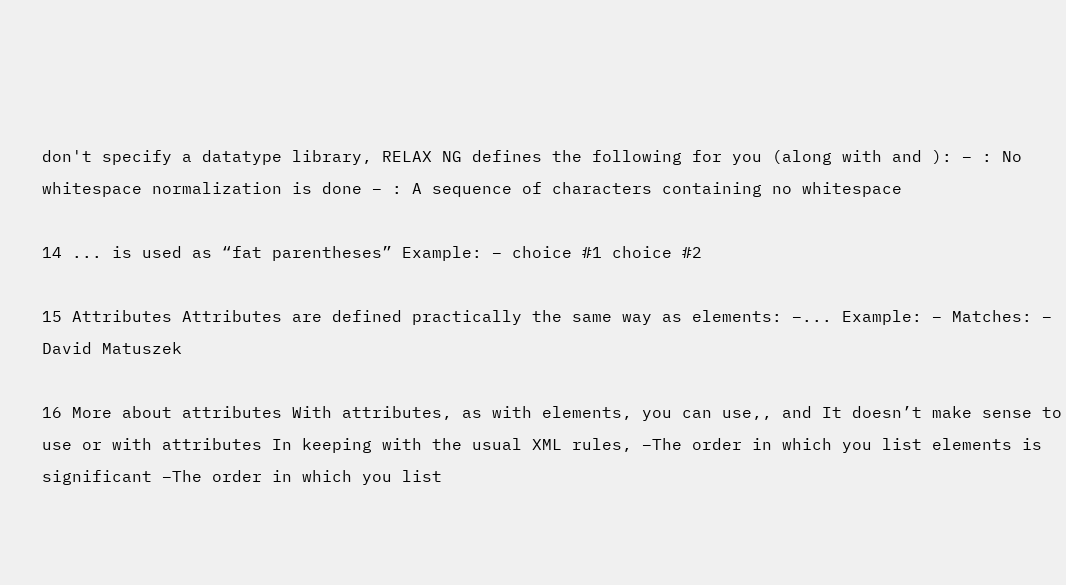don't specify a datatype library, RELAX NG defines the following for you (along with and ): – : No whitespace normalization is done – : A sequence of characters containing no whitespace

14 ... is used as “fat parentheses” Example: – choice #1 choice #2

15 Attributes Attributes are defined practically the same way as elements: –... Example: – Matches: – David Matuszek

16 More about attributes With attributes, as with elements, you can use,, and It doesn’t make sense to use or with attributes In keeping with the usual XML rules, –The order in which you list elements is significant –The order in which you list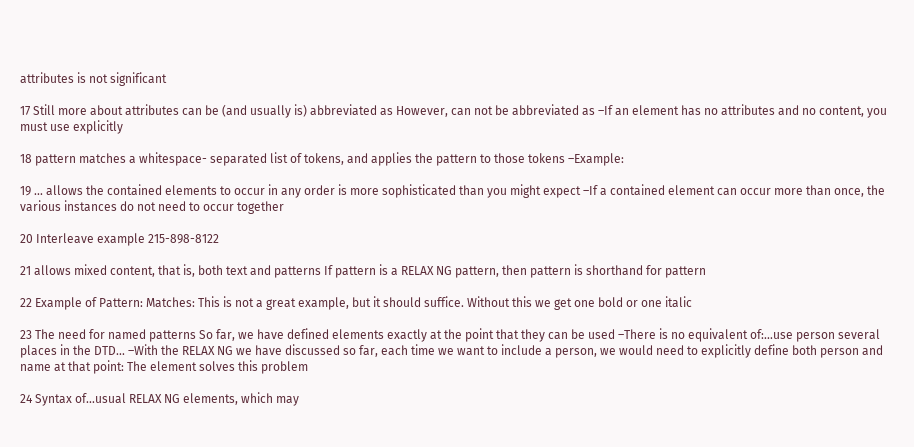attributes is not significant

17 Still more about attributes can be (and usually is) abbreviated as However, can not be abbreviated as –If an element has no attributes and no content, you must use explicitly

18 pattern matches a whitespace- separated list of tokens, and applies the pattern to those tokens –Example:

19 ... allows the contained elements to occur in any order is more sophisticated than you might expect –If a contained element can occur more than once, the various instances do not need to occur together

20 Interleave example 215-898-8122

21 allows mixed content, that is, both text and patterns If pattern is a RELAX NG pattern, then pattern is shorthand for pattern

22 Example of Pattern: Matches: This is not a great example, but it should suffice. Without this we get one bold or one italic

23 The need for named patterns So far, we have defined elements exactly at the point that they can be used –There is no equivalent of:...use person several places in the DTD... –With the RELAX NG we have discussed so far, each time we want to include a person, we would need to explicitly define both person and name at that point: The element solves this problem

24 Syntax of...usual RELAX NG elements, which may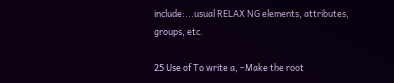include:...usual RELAX NG elements, attributes, groups, etc.

25 Use of To write a, –Make the root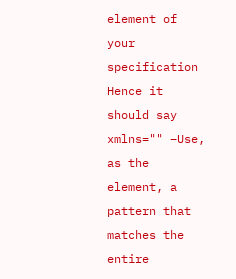element of your specification Hence it should say xmlns="" –Use, as the element, a pattern that matches the entire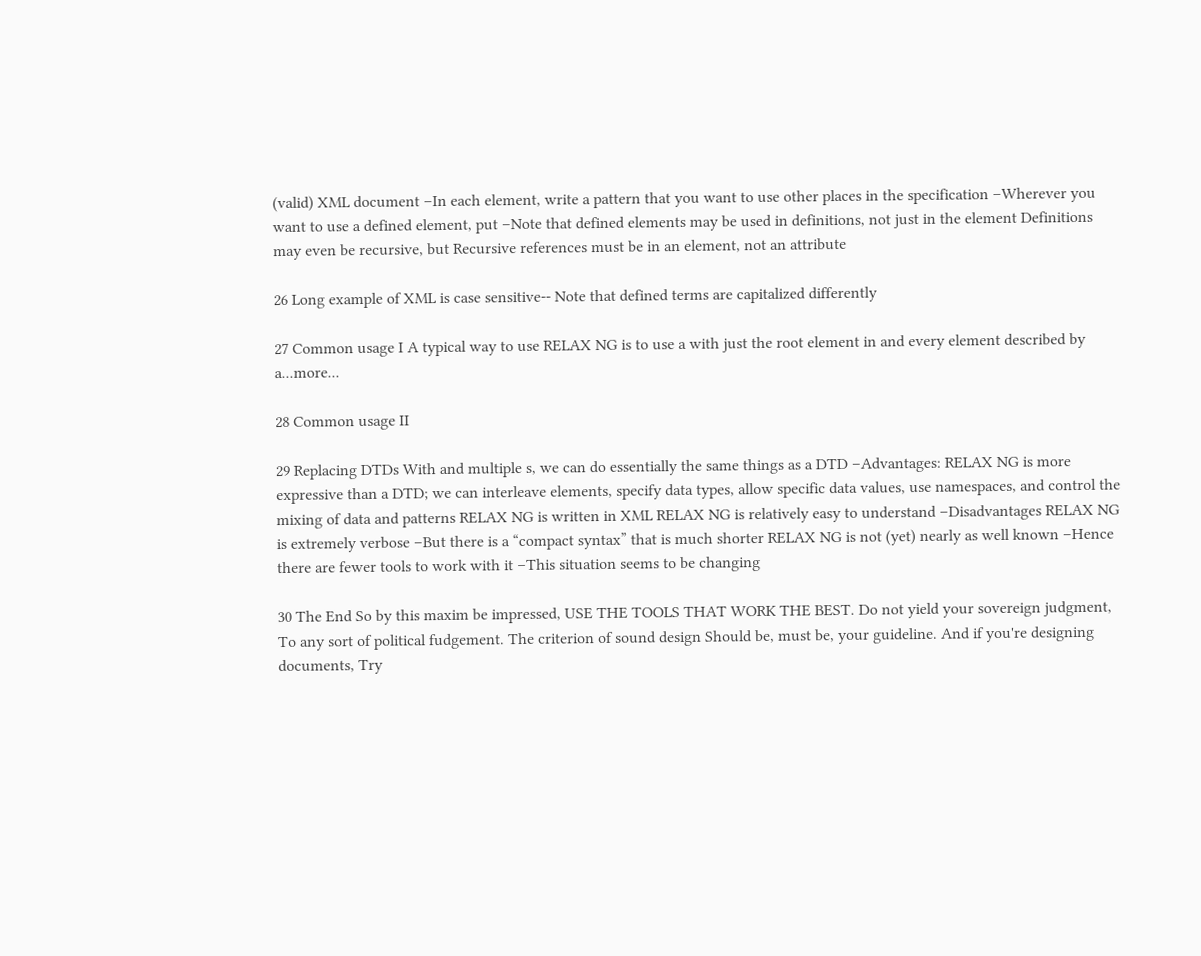(valid) XML document –In each element, write a pattern that you want to use other places in the specification –Wherever you want to use a defined element, put –Note that defined elements may be used in definitions, not just in the element Definitions may even be recursive, but Recursive references must be in an element, not an attribute

26 Long example of XML is case sensitive-- Note that defined terms are capitalized differently

27 Common usage I A typical way to use RELAX NG is to use a with just the root element in and every element described by a...more...

28 Common usage II

29 Replacing DTDs With and multiple s, we can do essentially the same things as a DTD –Advantages: RELAX NG is more expressive than a DTD; we can interleave elements, specify data types, allow specific data values, use namespaces, and control the mixing of data and patterns RELAX NG is written in XML RELAX NG is relatively easy to understand –Disadvantages RELAX NG is extremely verbose –But there is a “compact syntax” that is much shorter RELAX NG is not (yet) nearly as well known –Hence there are fewer tools to work with it –This situation seems to be changing

30 The End So by this maxim be impressed, USE THE TOOLS THAT WORK THE BEST. Do not yield your sovereign judgment, To any sort of political fudgement. The criterion of sound design Should be, must be, your guideline. And if you're designing documents, Try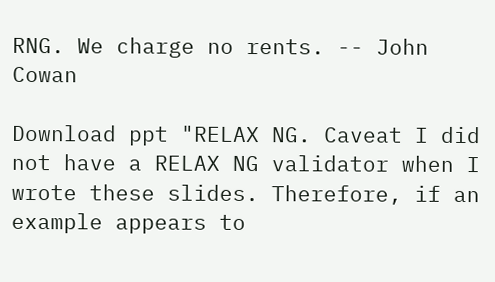RNG. We charge no rents. -- John Cowan

Download ppt "RELAX NG. Caveat I did not have a RELAX NG validator when I wrote these slides. Therefore, if an example appears to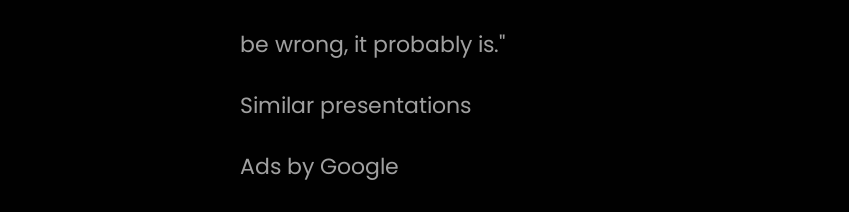be wrong, it probably is."

Similar presentations

Ads by Google